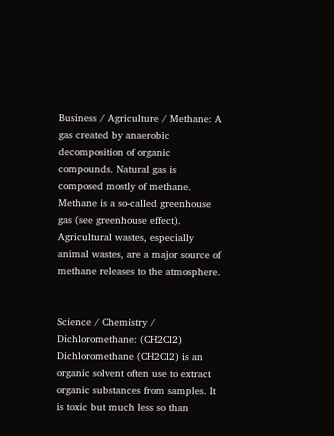Business / Agriculture / Methane: A gas created by anaerobic decomposition of organic compounds. Natural gas is composed mostly of methane. Methane is a so-called greenhouse gas (see greenhouse effect). Agricultural wastes, especially animal wastes, are a major source of methane releases to the atmosphere.


Science / Chemistry / Dichloromethane: (CH2Cl2) Dichloromethane (CH2Cl2) is an organic solvent often use to extract organic substances from samples. It is toxic but much less so than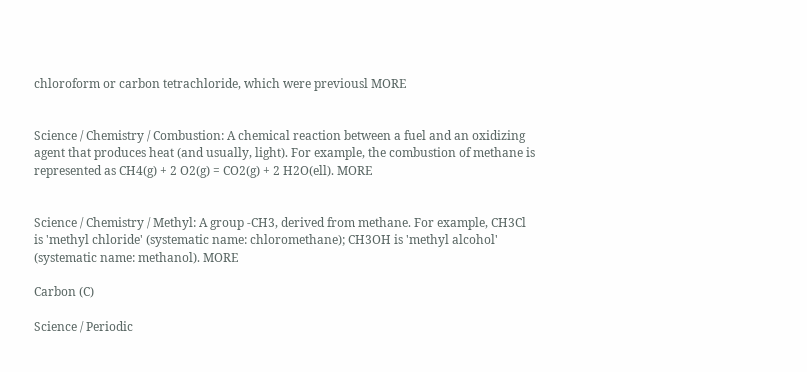chloroform or carbon tetrachloride, which were previousl MORE


Science / Chemistry / Combustion: A chemical reaction between a fuel and an oxidizing agent that produces heat (and usually, light). For example, the combustion of methane is represented as CH4(g) + 2 O2(g) = CO2(g) + 2 H2O(ell). MORE


Science / Chemistry / Methyl: A group -CH3, derived from methane. For example, CH3Cl is 'methyl chloride' (systematic name: chloromethane); CH3OH is 'methyl alcohol' (systematic name: methanol). MORE

Carbon (C)

Science / Periodic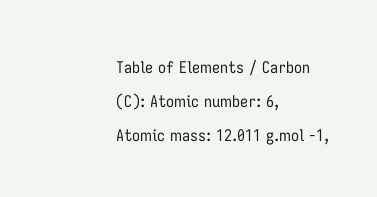Table of Elements / Carbon (C): Atomic number: 6, Atomic mass: 12.011 g.mol -1,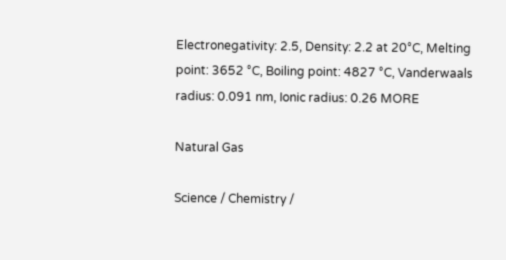Electronegativity: 2.5, Density: 2.2 at 20°C, Melting point: 3652 °C, Boiling point: 4827 °C, Vanderwaals radius: 0.091 nm, Ionic radius: 0.26 MORE

Natural Gas

Science / Chemistry /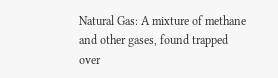Natural Gas: A mixture of methane and other gases, found trapped over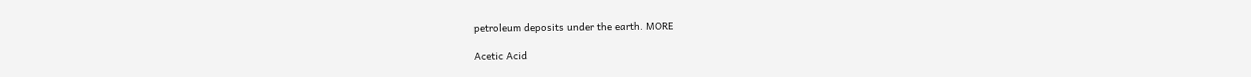petroleum deposits under the earth. MORE

Acetic Acid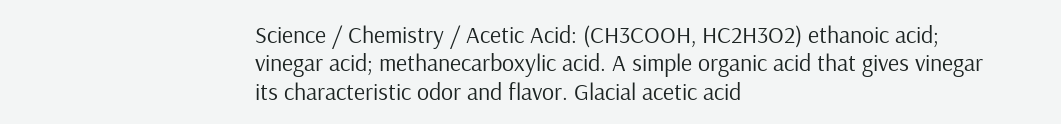Science / Chemistry / Acetic Acid: (CH3COOH, HC2H3O2) ethanoic acid; vinegar acid; methanecarboxylic acid. A simple organic acid that gives vinegar its characteristic odor and flavor. Glacial acetic acid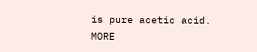is pure acetic acid. MORE